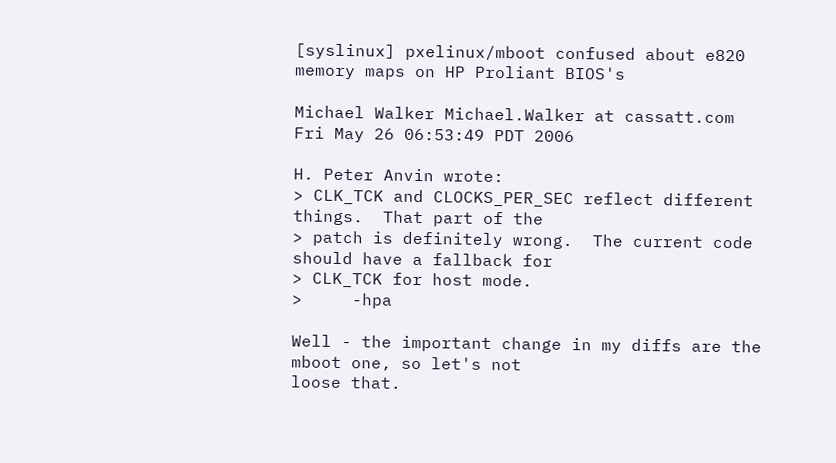[syslinux] pxelinux/mboot confused about e820 memory maps on HP Proliant BIOS's

Michael Walker Michael.Walker at cassatt.com
Fri May 26 06:53:49 PDT 2006

H. Peter Anvin wrote:
> CLK_TCK and CLOCKS_PER_SEC reflect different things.  That part of the
> patch is definitely wrong.  The current code should have a fallback for
> CLK_TCK for host mode.
>     -hpa

Well - the important change in my diffs are the mboot one, so let's not
loose that.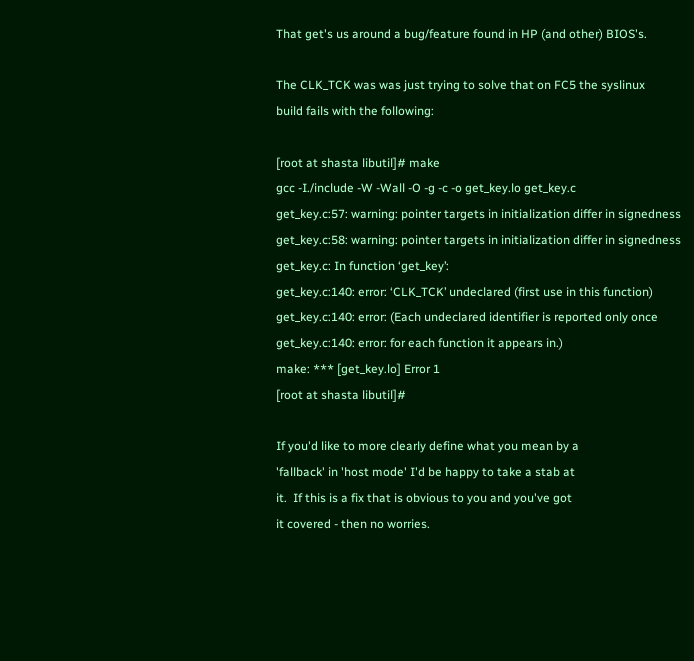That get's us around a bug/feature found in HP (and other) BIOS's.

The CLK_TCK was was just trying to solve that on FC5 the syslinux
build fails with the following:

[root at shasta libutil]# make
gcc -I./include -W -Wall -O -g -c -o get_key.lo get_key.c
get_key.c:57: warning: pointer targets in initialization differ in signedness
get_key.c:58: warning: pointer targets in initialization differ in signedness
get_key.c: In function ‘get_key’:
get_key.c:140: error: ‘CLK_TCK’ undeclared (first use in this function)
get_key.c:140: error: (Each undeclared identifier is reported only once
get_key.c:140: error: for each function it appears in.)
make: *** [get_key.lo] Error 1
[root at shasta libutil]#

If you'd like to more clearly define what you mean by a
'fallback' in 'host mode' I'd be happy to take a stab at
it.  If this is a fix that is obvious to you and you've got
it covered - then no worries.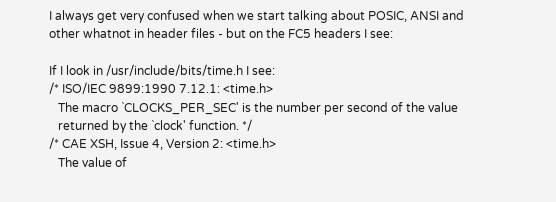I always get very confused when we start talking about POSIC, ANSI and
other whatnot in header files - but on the FC5 headers I see:

If I look in /usr/include/bits/time.h I see:
/* ISO/IEC 9899:1990 7.12.1: <time.h>
   The macro `CLOCKS_PER_SEC' is the number per second of the value
   returned by the `clock' function. */
/* CAE XSH, Issue 4, Version 2: <time.h>
   The value of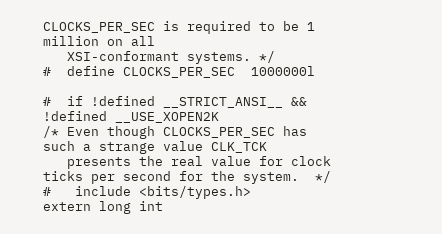CLOCKS_PER_SEC is required to be 1 million on all
   XSI-conformant systems. */
#  define CLOCKS_PER_SEC  1000000l

#  if !defined __STRICT_ANSI__ && !defined __USE_XOPEN2K
/* Even though CLOCKS_PER_SEC has such a strange value CLK_TCK
   presents the real value for clock ticks per second for the system.  */
#   include <bits/types.h>
extern long int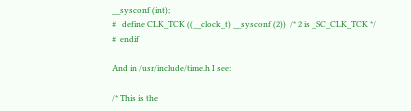__sysconf (int);
#   define CLK_TCK ((__clock_t) __sysconf (2))  /* 2 is _SC_CLK_TCK */
#  endif

And in /usr/include/time.h I see:

/* This is the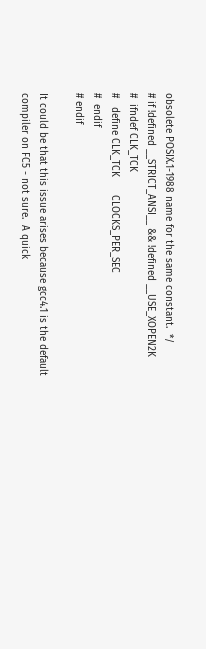obsolete POSIX.1-1988 name for the same constant.  */
# if !defined __STRICT_ANSI__ && !defined __USE_XOPEN2K
#  ifndef CLK_TCK
#   define CLK_TCK      CLOCKS_PER_SEC
#  endif
# endif

It could be that this issue arises because gcc4.1 is the default
compiler on FC5 - not sure.  A quick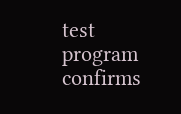test program confirms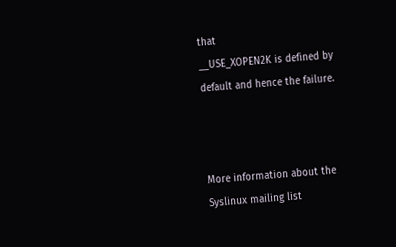that
__USE_XOPEN2K is defined by default and hence the failure.



More information about the Syslinux mailing list